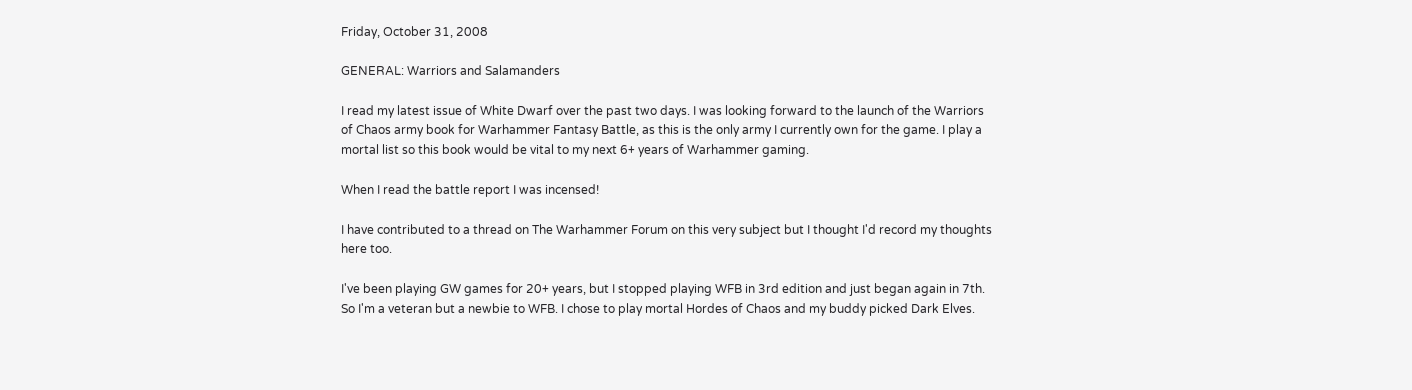Friday, October 31, 2008

GENERAL: Warriors and Salamanders

I read my latest issue of White Dwarf over the past two days. I was looking forward to the launch of the Warriors of Chaos army book for Warhammer Fantasy Battle, as this is the only army I currently own for the game. I play a mortal list so this book would be vital to my next 6+ years of Warhammer gaming.

When I read the battle report I was incensed!

I have contributed to a thread on The Warhammer Forum on this very subject but I thought I'd record my thoughts here too.

I've been playing GW games for 20+ years, but I stopped playing WFB in 3rd edition and just began again in 7th. So I'm a veteran but a newbie to WFB. I chose to play mortal Hordes of Chaos and my buddy picked Dark Elves.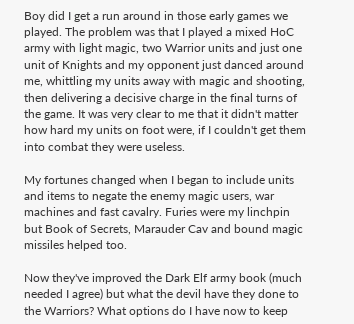Boy did I get a run around in those early games we played. The problem was that I played a mixed HoC army with light magic, two Warrior units and just one unit of Knights and my opponent just danced around me, whittling my units away with magic and shooting, then delivering a decisive charge in the final turns of the game. It was very clear to me that it didn't matter how hard my units on foot were, if I couldn't get them into combat they were useless.

My fortunes changed when I began to include units and items to negate the enemy magic users, war machines and fast cavalry. Furies were my linchpin but Book of Secrets, Marauder Cav and bound magic missiles helped too.

Now they've improved the Dark Elf army book (much needed I agree) but what the devil have they done to the Warriors? What options do I have now to keep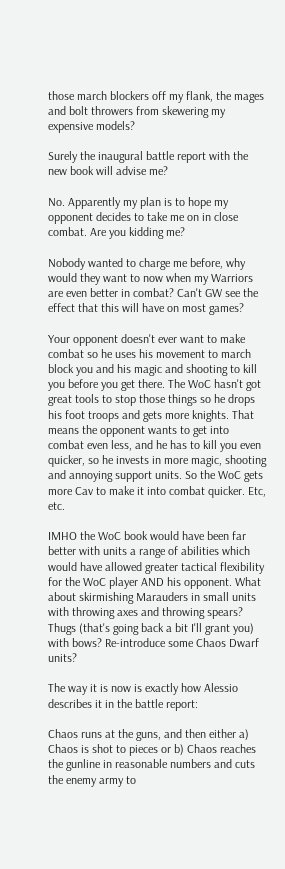those march blockers off my flank, the mages and bolt throwers from skewering my expensive models?

Surely the inaugural battle report with the new book will advise me?

No. Apparently my plan is to hope my opponent decides to take me on in close combat. Are you kidding me?

Nobody wanted to charge me before, why would they want to now when my Warriors are even better in combat? Can't GW see the effect that this will have on most games?

Your opponent doesn't ever want to make combat so he uses his movement to march block you and his magic and shooting to kill you before you get there. The WoC hasn't got great tools to stop those things so he drops his foot troops and gets more knights. That means the opponent wants to get into combat even less, and he has to kill you even quicker, so he invests in more magic, shooting and annoying support units. So the WoC gets more Cav to make it into combat quicker. Etc, etc.

IMHO the WoC book would have been far better with units a range of abilities which would have allowed greater tactical flexibility for the WoC player AND his opponent. What about skirmishing Marauders in small units with throwing axes and throwing spears? Thugs (that's going back a bit I'll grant you) with bows? Re-introduce some Chaos Dwarf units?

The way it is now is exactly how Alessio describes it in the battle report:

Chaos runs at the guns, and then either a) Chaos is shot to pieces or b) Chaos reaches the gunline in reasonable numbers and cuts the enemy army to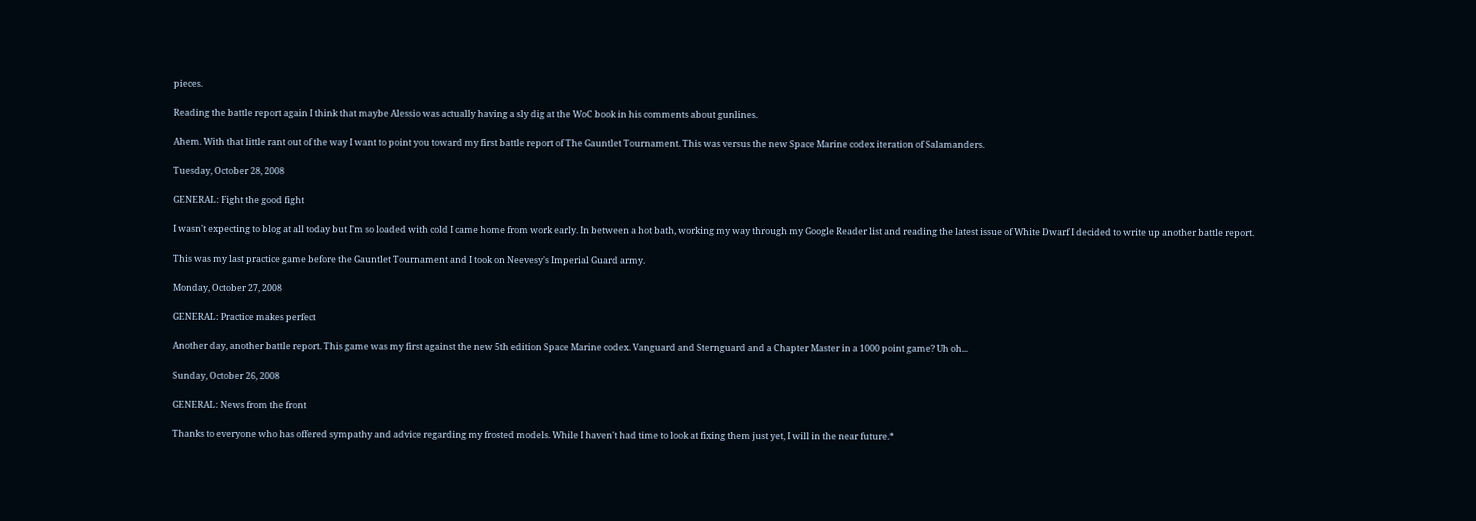pieces.

Reading the battle report again I think that maybe Alessio was actually having a sly dig at the WoC book in his comments about gunlines.

Ahem. With that little rant out of the way I want to point you toward my first battle report of The Gauntlet Tournament. This was versus the new Space Marine codex iteration of Salamanders.

Tuesday, October 28, 2008

GENERAL: Fight the good fight

I wasn't expecting to blog at all today but I'm so loaded with cold I came home from work early. In between a hot bath, working my way through my Google Reader list and reading the latest issue of White Dwarf I decided to write up another battle report.

This was my last practice game before the Gauntlet Tournament and I took on Neevesy's Imperial Guard army.

Monday, October 27, 2008

GENERAL: Practice makes perfect

Another day, another battle report. This game was my first against the new 5th edition Space Marine codex. Vanguard and Sternguard and a Chapter Master in a 1000 point game? Uh oh...

Sunday, October 26, 2008

GENERAL: News from the front

Thanks to everyone who has offered sympathy and advice regarding my frosted models. While I haven't had time to look at fixing them just yet, I will in the near future.*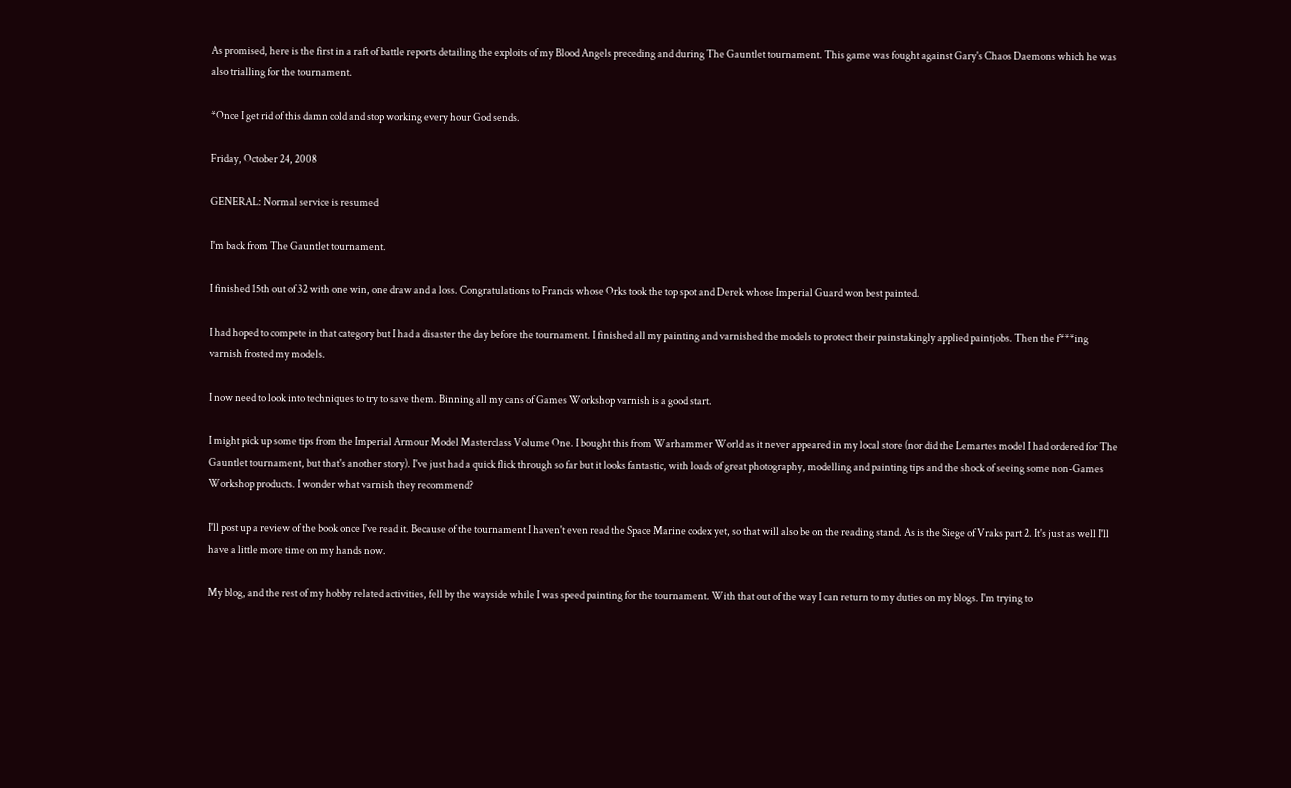As promised, here is the first in a raft of battle reports detailing the exploits of my Blood Angels preceding and during The Gauntlet tournament. This game was fought against Gary's Chaos Daemons which he was also trialling for the tournament.

*Once I get rid of this damn cold and stop working every hour God sends.

Friday, October 24, 2008

GENERAL: Normal service is resumed

I'm back from The Gauntlet tournament.

I finished 15th out of 32 with one win, one draw and a loss. Congratulations to Francis whose Orks took the top spot and Derek whose Imperial Guard won best painted.

I had hoped to compete in that category but I had a disaster the day before the tournament. I finished all my painting and varnished the models to protect their painstakingly applied paintjobs. Then the f***ing varnish frosted my models.

I now need to look into techniques to try to save them. Binning all my cans of Games Workshop varnish is a good start.

I might pick up some tips from the Imperial Armour Model Masterclass Volume One. I bought this from Warhammer World as it never appeared in my local store (nor did the Lemartes model I had ordered for The Gauntlet tournament, but that's another story). I've just had a quick flick through so far but it looks fantastic, with loads of great photography, modelling and painting tips and the shock of seeing some non-Games Workshop products. I wonder what varnish they recommend?

I'll post up a review of the book once I've read it. Because of the tournament I haven't even read the Space Marine codex yet, so that will also be on the reading stand. As is the Siege of Vraks part 2. It's just as well I'll have a little more time on my hands now.

My blog, and the rest of my hobby related activities, fell by the wayside while I was speed painting for the tournament. With that out of the way I can return to my duties on my blogs. I'm trying to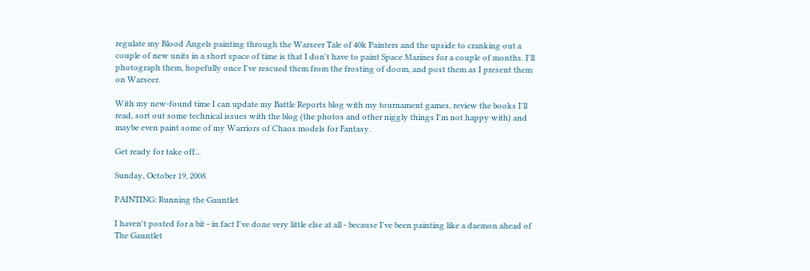regulate my Blood Angels painting through the Warseer Tale of 40k Painters and the upside to cranking out a couple of new units in a short space of time is that I don't have to paint Space Marines for a couple of months. I'll photograph them, hopefully once I've rescued them from the frosting of doom, and post them as I present them on Warseer.

With my new-found time I can update my Battle Reports blog with my tournament games, review the books I'll read, sort out some technical issues with the blog (the photos and other niggly things I'm not happy with) and maybe even paint some of my Warriors of Chaos models for Fantasy.

Get ready for take off...

Sunday, October 19, 2008

PAINTING: Running the Gauntlet

I haven't posted for a bit - in fact I've done very little else at all - because I've been painting like a daemon ahead of The Gauntlet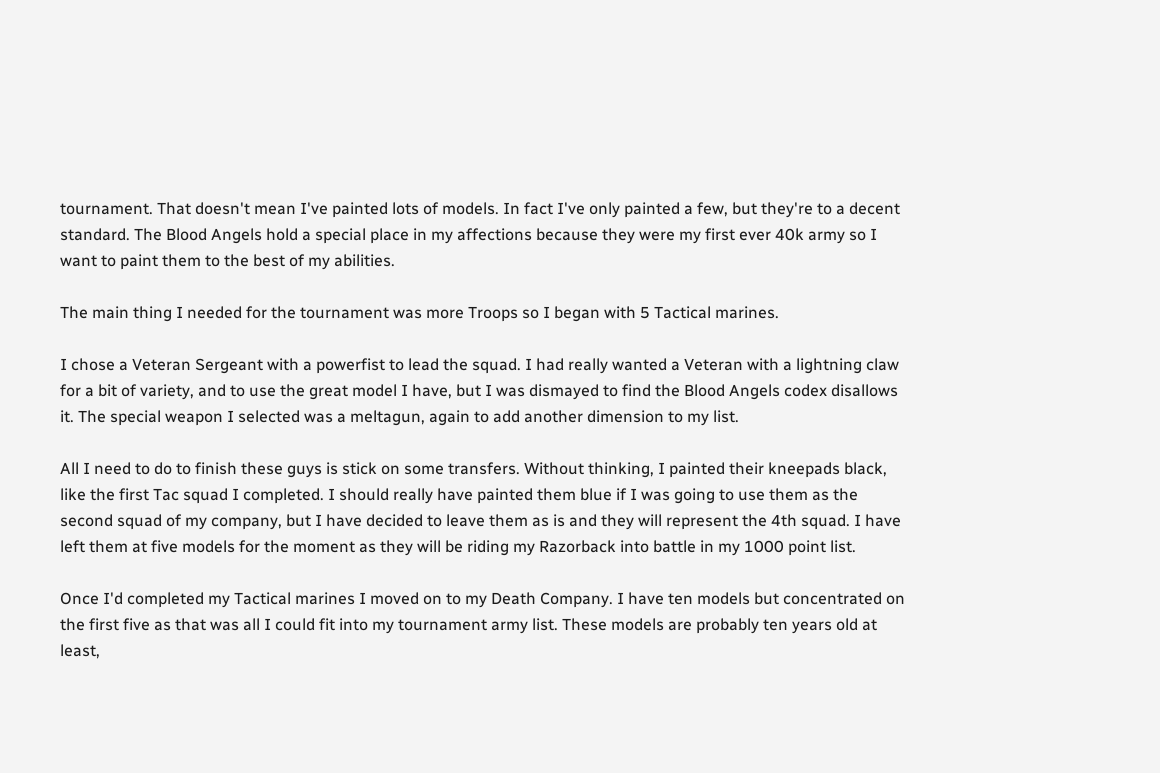tournament. That doesn't mean I've painted lots of models. In fact I've only painted a few, but they're to a decent standard. The Blood Angels hold a special place in my affections because they were my first ever 40k army so I want to paint them to the best of my abilities.

The main thing I needed for the tournament was more Troops so I began with 5 Tactical marines.

I chose a Veteran Sergeant with a powerfist to lead the squad. I had really wanted a Veteran with a lightning claw for a bit of variety, and to use the great model I have, but I was dismayed to find the Blood Angels codex disallows it. The special weapon I selected was a meltagun, again to add another dimension to my list.

All I need to do to finish these guys is stick on some transfers. Without thinking, I painted their kneepads black, like the first Tac squad I completed. I should really have painted them blue if I was going to use them as the second squad of my company, but I have decided to leave them as is and they will represent the 4th squad. I have left them at five models for the moment as they will be riding my Razorback into battle in my 1000 point list.

Once I'd completed my Tactical marines I moved on to my Death Company. I have ten models but concentrated on the first five as that was all I could fit into my tournament army list. These models are probably ten years old at least,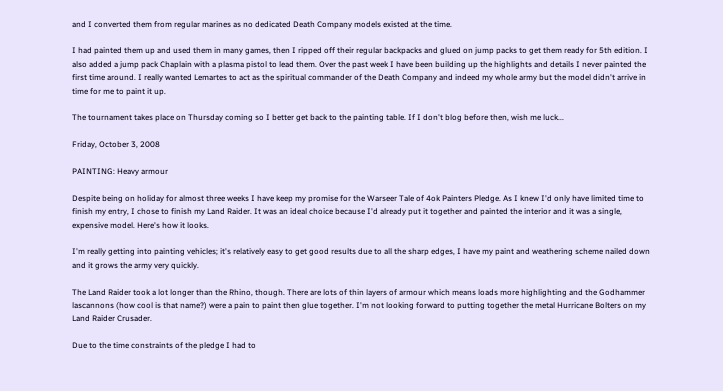and I converted them from regular marines as no dedicated Death Company models existed at the time.

I had painted them up and used them in many games, then I ripped off their regular backpacks and glued on jump packs to get them ready for 5th edition. I also added a jump pack Chaplain with a plasma pistol to lead them. Over the past week I have been building up the highlights and details I never painted the first time around. I really wanted Lemartes to act as the spiritual commander of the Death Company and indeed my whole army but the model didn't arrive in time for me to paint it up.

The tournament takes place on Thursday coming so I better get back to the painting table. If I don't blog before then, wish me luck...

Friday, October 3, 2008

PAINTING: Heavy armour

Despite being on holiday for almost three weeks I have keep my promise for the Warseer Tale of 4ok Painters Pledge. As I knew I'd only have limited time to finish my entry, I chose to finish my Land Raider. It was an ideal choice because I'd already put it together and painted the interior and it was a single, expensive model. Here's how it looks.

I'm really getting into painting vehicles; it's relatively easy to get good results due to all the sharp edges, I have my paint and weathering scheme nailed down and it grows the army very quickly.

The Land Raider took a lot longer than the Rhino, though. There are lots of thin layers of armour which means loads more highlighting and the Godhammer lascannons (how cool is that name?) were a pain to paint then glue together. I'm not looking forward to putting together the metal Hurricane Bolters on my Land Raider Crusader.

Due to the time constraints of the pledge I had to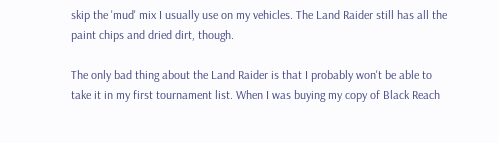skip the 'mud' mix I usually use on my vehicles. The Land Raider still has all the paint chips and dried dirt, though.

The only bad thing about the Land Raider is that I probably won't be able to take it in my first tournament list. When I was buying my copy of Black Reach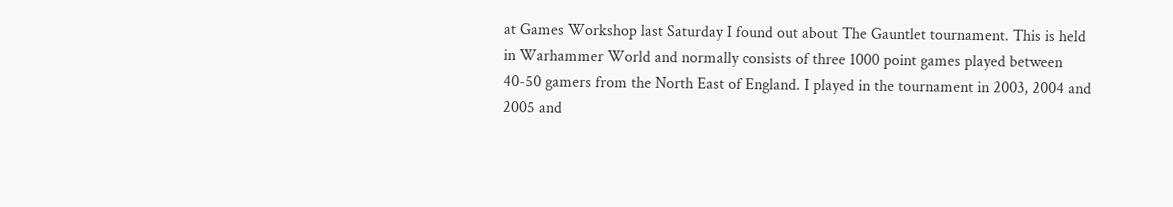at Games Workshop last Saturday I found out about The Gauntlet tournament. This is held in Warhammer World and normally consists of three 1000 point games played between 40-50 gamers from the North East of England. I played in the tournament in 2003, 2004 and 2005 and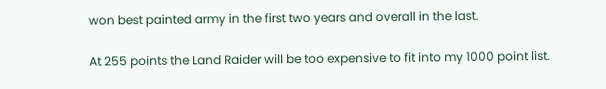won best painted army in the first two years and overall in the last.

At 255 points the Land Raider will be too expensive to fit into my 1000 point list.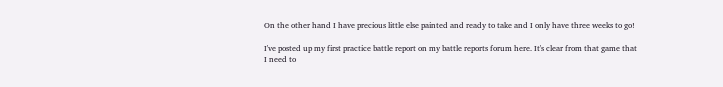On the other hand I have precious little else painted and ready to take and I only have three weeks to go!

I've posted up my first practice battle report on my battle reports forum here. It's clear from that game that I need to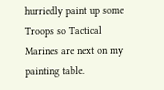hurriedly paint up some Troops so Tactical Marines are next on my painting table.